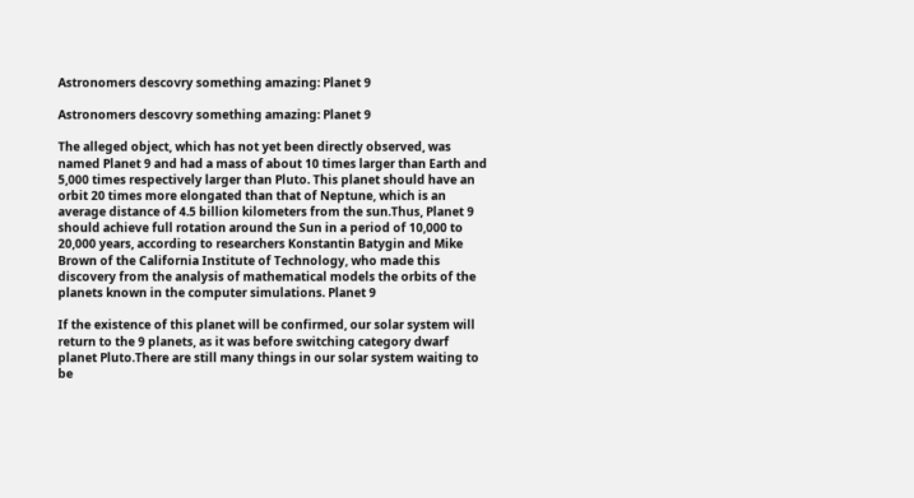Astronomers descovry something amazing: Planet 9

Astronomers descovry something amazing: Planet 9

The alleged object, which has not yet been directly observed, was named Planet 9 and had a mass of about 10 times larger than Earth and 5,000 times respectively larger than Pluto. This planet should have an orbit 20 times more elongated than that of Neptune, which is an average distance of 4.5 billion kilometers from the sun.Thus, Planet 9 should achieve full rotation around the Sun in a period of 10,000 to 20,000 years, according to researchers Konstantin Batygin and Mike Brown of the California Institute of Technology, who made this discovery from the analysis of mathematical models the orbits of the planets known in the computer simulations. Planet 9

If the existence of this planet will be confirmed, our solar system will return to the 9 planets, as it was before switching category dwarf planet Pluto.There are still many things in our solar system waiting to be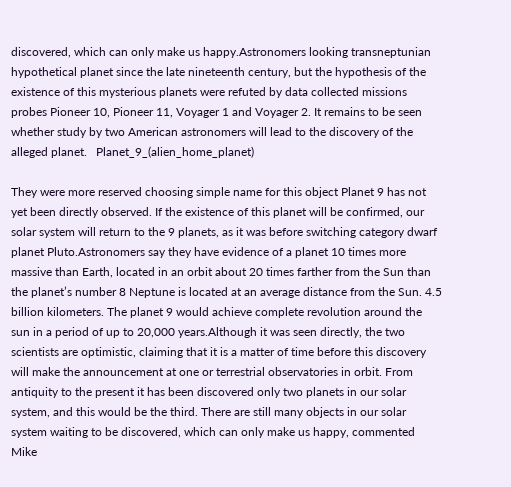discovered, which can only make us happy.Astronomers looking transneptunian hypothetical planet since the late nineteenth century, but the hypothesis of the existence of this mysterious planets were refuted by data collected missions probes Pioneer 10, Pioneer 11, Voyager 1 and Voyager 2. It remains to be seen whether study by two American astronomers will lead to the discovery of the alleged planet.   Planet_9_(alien_home_planet)

They were more reserved choosing simple name for this object Planet 9 has not yet been directly observed. If the existence of this planet will be confirmed, our solar system will return to the 9 planets, as it was before switching category dwarf planet Pluto.Astronomers say they have evidence of a planet 10 times more massive than Earth, located in an orbit about 20 times farther from the Sun than the planet’s number 8 Neptune is located at an average distance from the Sun. 4.5 billion kilometers. The planet 9 would achieve complete revolution around the sun in a period of up to 20,000 years.Although it was seen directly, the two scientists are optimistic, claiming that it is a matter of time before this discovery will make the announcement at one or terrestrial observatories in orbit. From antiquity to the present it has been discovered only two planets in our solar system, and this would be the third. There are still many objects in our solar system waiting to be discovered, which can only make us happy, commented Mike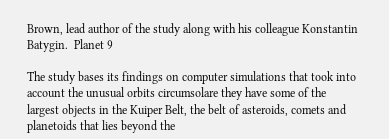Brown, lead author of the study along with his colleague Konstantin Batygin.  Planet 9

The study bases its findings on computer simulations that took into account the unusual orbits circumsolare they have some of the largest objects in the Kuiper Belt, the belt of asteroids, comets and planetoids that lies beyond the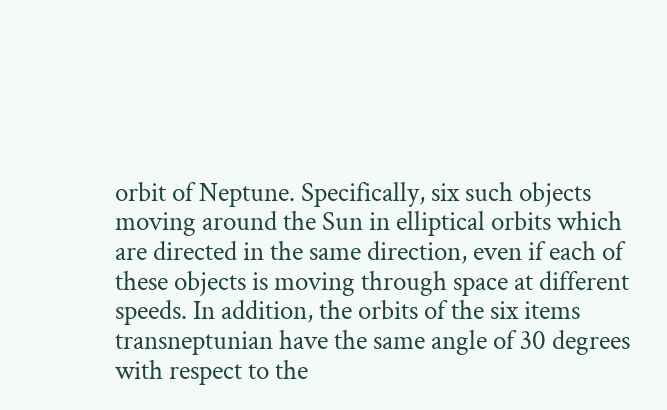orbit of Neptune. Specifically, six such objects moving around the Sun in elliptical orbits which are directed in the same direction, even if each of these objects is moving through space at different speeds. In addition, the orbits of the six items transneptunian have the same angle of 30 degrees with respect to the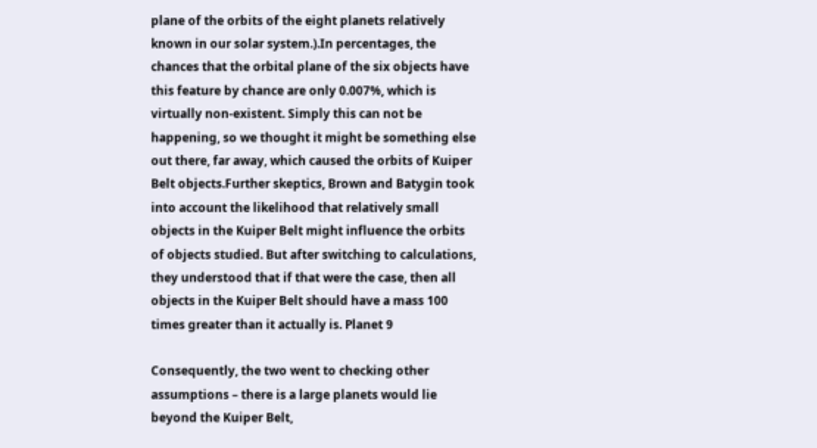plane of the orbits of the eight planets relatively known in our solar system.).In percentages, the chances that the orbital plane of the six objects have this feature by chance are only 0.007%, which is virtually non-existent. Simply this can not be happening, so we thought it might be something else out there, far away, which caused the orbits of Kuiper Belt objects.Further skeptics, Brown and Batygin took into account the likelihood that relatively small objects in the Kuiper Belt might influence the orbits of objects studied. But after switching to calculations, they understood that if that were the case, then all objects in the Kuiper Belt should have a mass 100 times greater than it actually is. Planet 9

Consequently, the two went to checking other assumptions – there is a large planets would lie beyond the Kuiper Belt,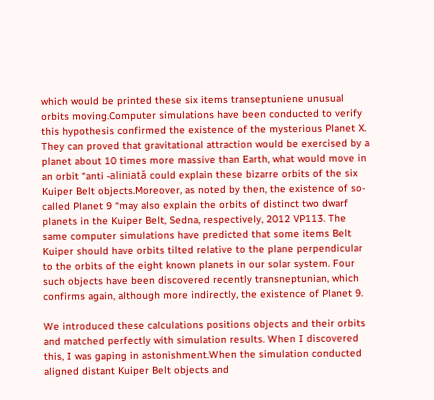which would be printed these six items transeptuniene unusual orbits moving.Computer simulations have been conducted to verify this hypothesis confirmed the existence of the mysterious Planet X. They can proved that gravitational attraction would be exercised by a planet about 10 times more massive than Earth, what would move in an orbit “anti -aliniată could explain these bizarre orbits of the six Kuiper Belt objects.Moreover, as noted by then, the existence of so-called Planet 9 “may also explain the orbits of distinct two dwarf planets in the Kuiper Belt, Sedna, respectively, 2012 VP113. The same computer simulations have predicted that some items Belt Kuiper should have orbits tilted relative to the plane perpendicular to the orbits of the eight known planets in our solar system. Four such objects have been discovered recently transneptunian, which confirms again, although more indirectly, the existence of Planet 9.

We introduced these calculations positions objects and their orbits and matched perfectly with simulation results. When I discovered this, I was gaping in astonishment.When the simulation conducted aligned distant Kuiper Belt objects and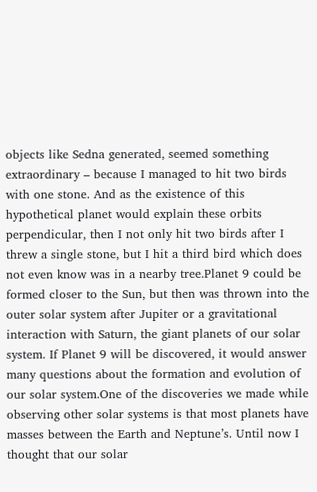objects like Sedna generated, seemed something extraordinary – because I managed to hit two birds with one stone. And as the existence of this hypothetical planet would explain these orbits perpendicular, then I not only hit two birds after I threw a single stone, but I hit a third bird which does not even know was in a nearby tree.Planet 9 could be formed closer to the Sun, but then was thrown into the outer solar system after Jupiter or a gravitational interaction with Saturn, the giant planets of our solar system. If Planet 9 will be discovered, it would answer many questions about the formation and evolution of our solar system.One of the discoveries we made while observing other solar systems is that most planets have masses between the Earth and Neptune’s. Until now I thought that our solar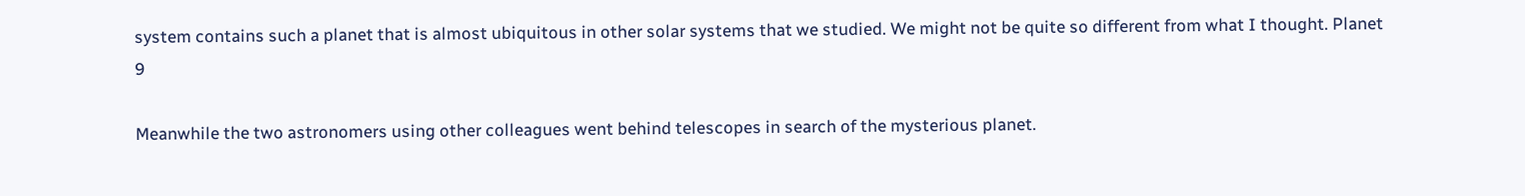system contains such a planet that is almost ubiquitous in other solar systems that we studied. We might not be quite so different from what I thought. Planet 9

Meanwhile the two astronomers using other colleagues went behind telescopes in search of the mysterious planet.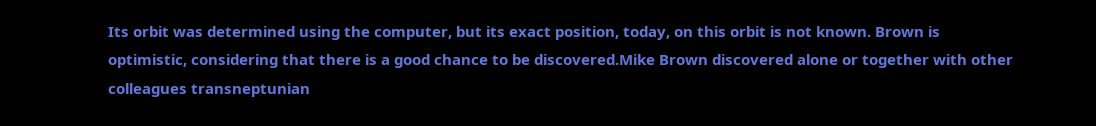Its orbit was determined using the computer, but its exact position, today, on this orbit is not known. Brown is optimistic, considering that there is a good chance to be discovered.Mike Brown discovered alone or together with other colleagues transneptunian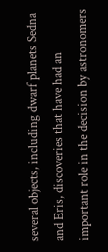several objects, including dwarf planets Sedna and Eris, discoveries that have had an important role in the decision by astronomers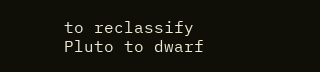to reclassify Pluto to dwarf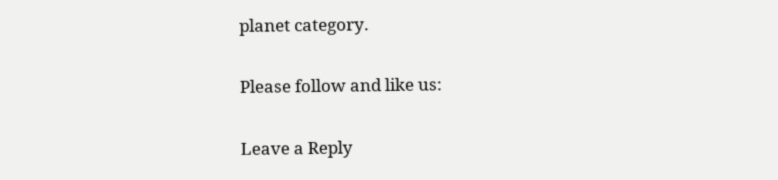planet category.

Please follow and like us:

Leave a Reply